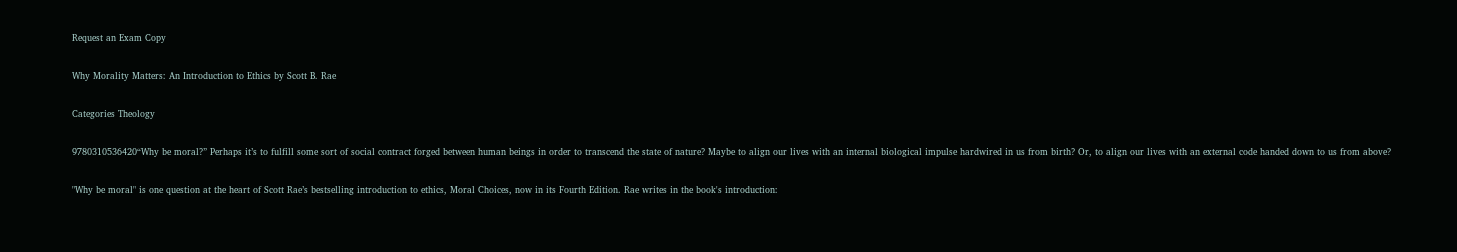Request an Exam Copy

Why Morality Matters: An Introduction to Ethics by Scott B. Rae

Categories Theology

9780310536420“Why be moral?” Perhaps it’s to fulfill some sort of social contract forged between human beings in order to transcend the state of nature? Maybe to align our lives with an internal biological impulse hardwired in us from birth? Or, to align our lives with an external code handed down to us from above?

"Why be moral" is one question at the heart of Scott Rae’s bestselling introduction to ethics, Moral Choices, now in its Fourth Edition. Rae writes in the book's introduction: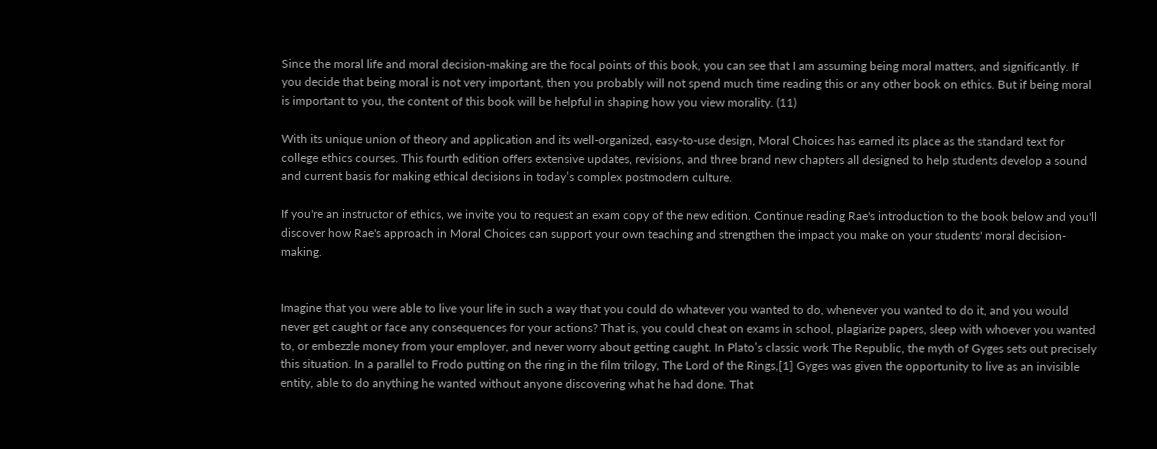Since the moral life and moral decision-making are the focal points of this book, you can see that I am assuming being moral matters, and significantly. If you decide that being moral is not very important, then you probably will not spend much time reading this or any other book on ethics. But if being moral is important to you, the content of this book will be helpful in shaping how you view morality. (11)

With its unique union of theory and application and its well-organized, easy-to-use design, Moral Choices has earned its place as the standard text for college ethics courses. This fourth edition offers extensive updates, revisions, and three brand new chapters all designed to help students develop a sound and current basis for making ethical decisions in today’s complex postmodern culture.

If you're an instructor of ethics, we invite you to request an exam copy of the new edition. Continue reading Rae's introduction to the book below and you'll discover how Rae's approach in Moral Choices can support your own teaching and strengthen the impact you make on your students' moral decision-making.


Imagine that you were able to live your life in such a way that you could do whatever you wanted to do, whenever you wanted to do it, and you would never get caught or face any consequences for your actions? That is, you could cheat on exams in school, plagiarize papers, sleep with whoever you wanted to, or embezzle money from your employer, and never worry about getting caught. In Plato’s classic work The Republic, the myth of Gyges sets out precisely this situation. In a parallel to Frodo putting on the ring in the film trilogy, The Lord of the Rings,[1] Gyges was given the opportunity to live as an invisible entity, able to do anything he wanted without anyone discovering what he had done. That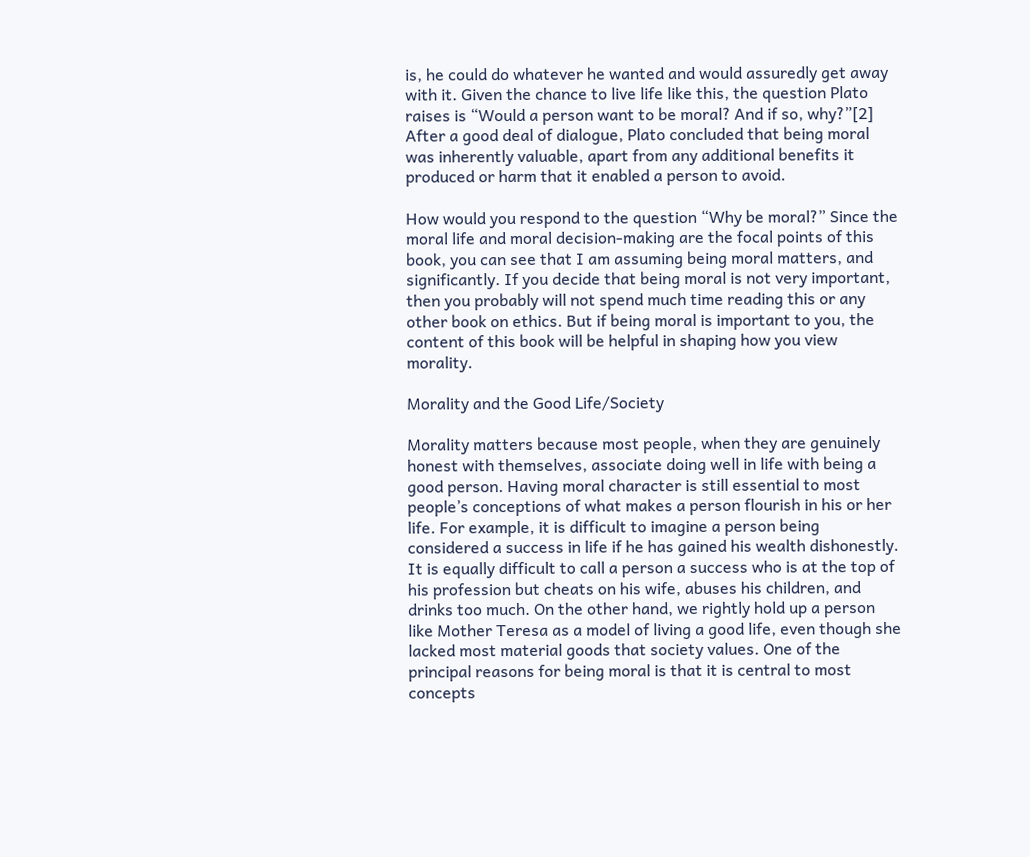is, he could do whatever he wanted and would assuredly get away with it. Given the chance to live life like this, the question Plato raises is “Would a person want to be moral? And if so, why?”[2] After a good deal of dialogue, Plato concluded that being moral was inherently valuable, apart from any additional benefits it produced or harm that it enabled a person to avoid.

How would you respond to the question “Why be moral?” Since the moral life and moral decision-making are the focal points of this book, you can see that I am assuming being moral matters, and significantly. If you decide that being moral is not very important, then you probably will not spend much time reading this or any other book on ethics. But if being moral is important to you, the content of this book will be helpful in shaping how you view morality.

Morality and the Good Life/Society

Morality matters because most people, when they are genuinely honest with themselves, associate doing well in life with being a good person. Having moral character is still essential to most people’s conceptions of what makes a person flourish in his or her life. For example, it is difficult to imagine a person being considered a success in life if he has gained his wealth dishonestly. It is equally difficult to call a person a success who is at the top of his profession but cheats on his wife, abuses his children, and drinks too much. On the other hand, we rightly hold up a person like Mother Teresa as a model of living a good life, even though she lacked most material goods that society values. One of the principal reasons for being moral is that it is central to most concepts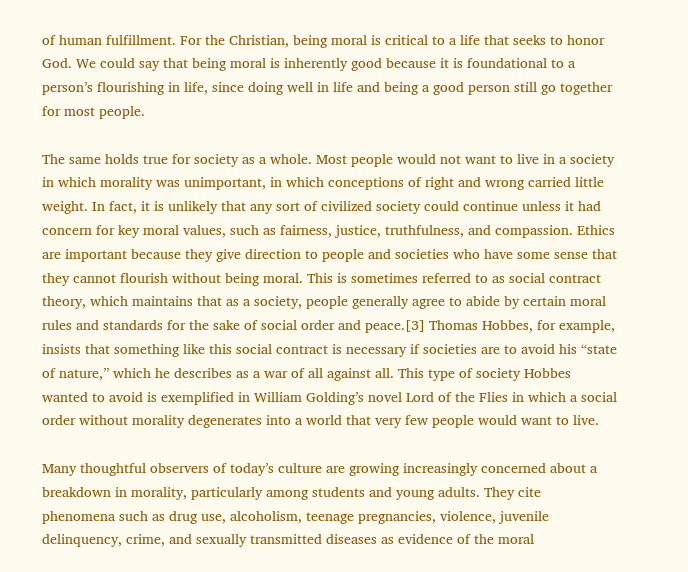of human fulfillment. For the Christian, being moral is critical to a life that seeks to honor God. We could say that being moral is inherently good because it is foundational to a person’s flourishing in life, since doing well in life and being a good person still go together for most people.

The same holds true for society as a whole. Most people would not want to live in a society in which morality was unimportant, in which conceptions of right and wrong carried little weight. In fact, it is unlikely that any sort of civilized society could continue unless it had concern for key moral values, such as fairness, justice, truthfulness, and compassion. Ethics are important because they give direction to people and societies who have some sense that they cannot flourish without being moral. This is sometimes referred to as social contract theory, which maintains that as a society, people generally agree to abide by certain moral rules and standards for the sake of social order and peace.[3] Thomas Hobbes, for example, insists that something like this social contract is necessary if societies are to avoid his “state of nature,” which he describes as a war of all against all. This type of society Hobbes wanted to avoid is exemplified in William Golding’s novel Lord of the Flies in which a social order without morality degenerates into a world that very few people would want to live.

Many thoughtful observers of today’s culture are growing increasingly concerned about a breakdown in morality, particularly among students and young adults. They cite phenomena such as drug use, alcoholism, teenage pregnancies, violence, juvenile delinquency, crime, and sexually transmitted diseases as evidence of the moral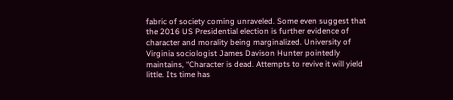fabric of society coming unraveled. Some even suggest that the 2016 US Presidential election is further evidence of character and morality being marginalized. University of Virginia sociologist James Davison Hunter pointedly maintains, “Character is dead. Attempts to revive it will yield little. Its time has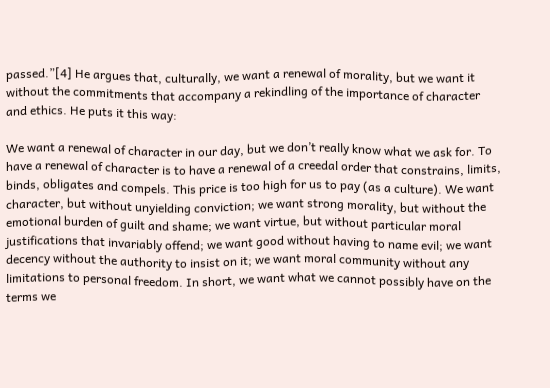passed.”[4] He argues that, culturally, we want a renewal of morality, but we want it without the commitments that accompany a rekindling of the importance of character and ethics. He puts it this way:

We want a renewal of character in our day, but we don’t really know what we ask for. To have a renewal of character is to have a renewal of a creedal order that constrains, limits, binds, obligates and compels. This price is too high for us to pay (as a culture). We want character, but without unyielding conviction; we want strong morality, but without the emotional burden of guilt and shame; we want virtue, but without particular moral justifications that invariably offend; we want good without having to name evil; we want decency without the authority to insist on it; we want moral community without any limitations to personal freedom. In short, we want what we cannot possibly have on the terms we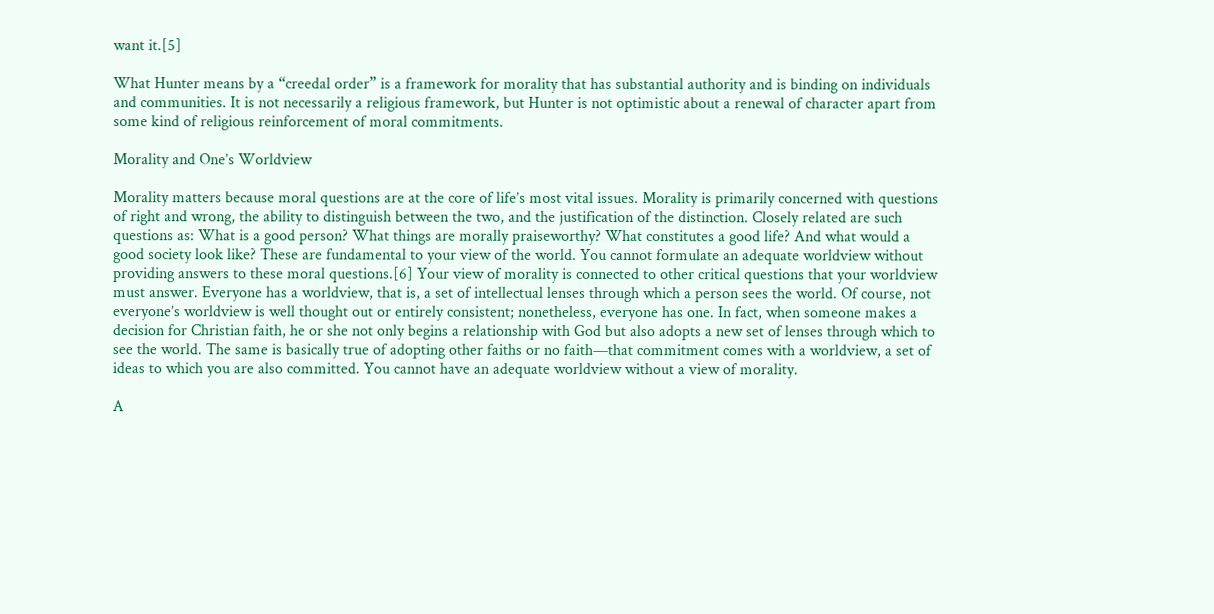want it.[5]

What Hunter means by a “creedal order” is a framework for morality that has substantial authority and is binding on individuals and communities. It is not necessarily a religious framework, but Hunter is not optimistic about a renewal of character apart from some kind of religious reinforcement of moral commitments.

Morality and One’s Worldview

Morality matters because moral questions are at the core of life’s most vital issues. Morality is primarily concerned with questions of right and wrong, the ability to distinguish between the two, and the justification of the distinction. Closely related are such questions as: What is a good person? What things are morally praiseworthy? What constitutes a good life? And what would a good society look like? These are fundamental to your view of the world. You cannot formulate an adequate worldview without providing answers to these moral questions.[6] Your view of morality is connected to other critical questions that your worldview must answer. Everyone has a worldview, that is, a set of intellectual lenses through which a person sees the world. Of course, not everyone’s worldview is well thought out or entirely consistent; nonetheless, everyone has one. In fact, when someone makes a decision for Christian faith, he or she not only begins a relationship with God but also adopts a new set of lenses through which to see the world. The same is basically true of adopting other faiths or no faith—that commitment comes with a worldview, a set of ideas to which you are also committed. You cannot have an adequate worldview without a view of morality.

A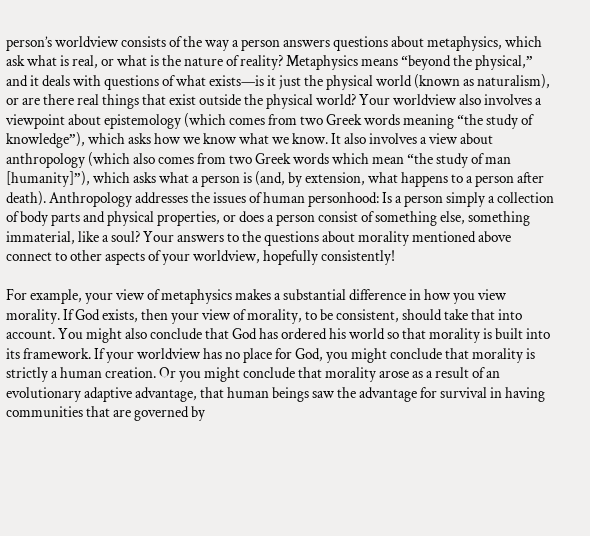person’s worldview consists of the way a person answers questions about metaphysics, which ask what is real, or what is the nature of reality? Metaphysics means “beyond the physical,” and it deals with questions of what exists—is it just the physical world (known as naturalism), or are there real things that exist outside the physical world? Your worldview also involves a viewpoint about epistemology (which comes from two Greek words meaning “the study of knowledge”), which asks how we know what we know. It also involves a view about anthropology (which also comes from two Greek words which mean “the study of man [humanity]”), which asks what a person is (and, by extension, what happens to a person after death). Anthropology addresses the issues of human personhood: Is a person simply a collection of body parts and physical properties, or does a person consist of something else, something immaterial, like a soul? Your answers to the questions about morality mentioned above connect to other aspects of your worldview, hopefully consistently!

For example, your view of metaphysics makes a substantial difference in how you view morality. If God exists, then your view of morality, to be consistent, should take that into account. You might also conclude that God has ordered his world so that morality is built into its framework. If your worldview has no place for God, you might conclude that morality is strictly a human creation. Or you might conclude that morality arose as a result of an evolutionary adaptive advantage, that human beings saw the advantage for survival in having communities that are governed by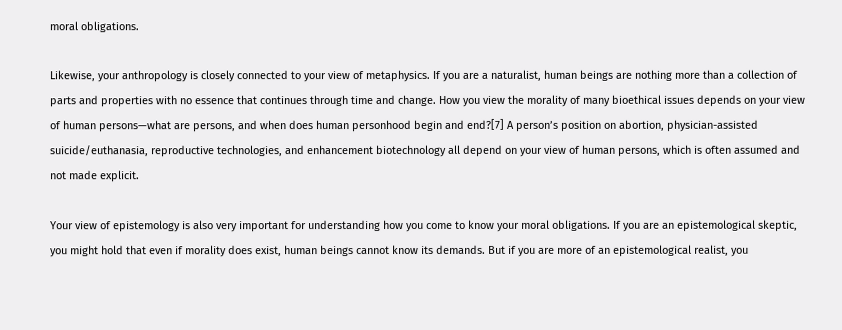moral obligations.

Likewise, your anthropology is closely connected to your view of metaphysics. If you are a naturalist, human beings are nothing more than a collection of parts and properties with no essence that continues through time and change. How you view the morality of many bioethical issues depends on your view of human persons—what are persons, and when does human personhood begin and end?[7] A person’s position on abortion, physician-assisted suicide/euthanasia, reproductive technologies, and enhancement biotechnology all depend on your view of human persons, which is often assumed and not made explicit.

Your view of epistemology is also very important for understanding how you come to know your moral obligations. If you are an epistemological skeptic, you might hold that even if morality does exist, human beings cannot know its demands. But if you are more of an epistemological realist, you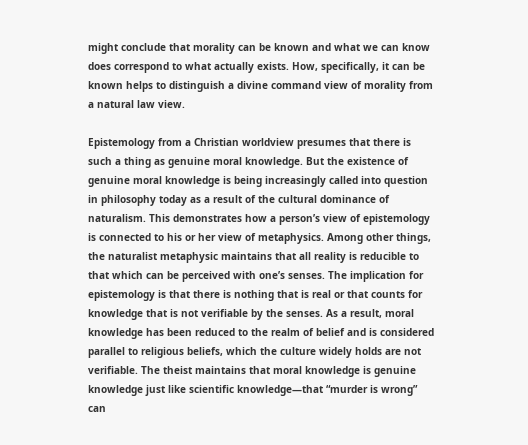might conclude that morality can be known and what we can know does correspond to what actually exists. How, specifically, it can be known helps to distinguish a divine command view of morality from a natural law view.

Epistemology from a Christian worldview presumes that there is such a thing as genuine moral knowledge. But the existence of genuine moral knowledge is being increasingly called into question in philosophy today as a result of the cultural dominance of naturalism. This demonstrates how a person’s view of epistemology is connected to his or her view of metaphysics. Among other things, the naturalist metaphysic maintains that all reality is reducible to that which can be perceived with one’s senses. The implication for epistemology is that there is nothing that is real or that counts for knowledge that is not verifiable by the senses. As a result, moral knowledge has been reduced to the realm of belief and is considered parallel to religious beliefs, which the culture widely holds are not verifiable. The theist maintains that moral knowledge is genuine knowledge just like scientific knowledge—that “murder is wrong” can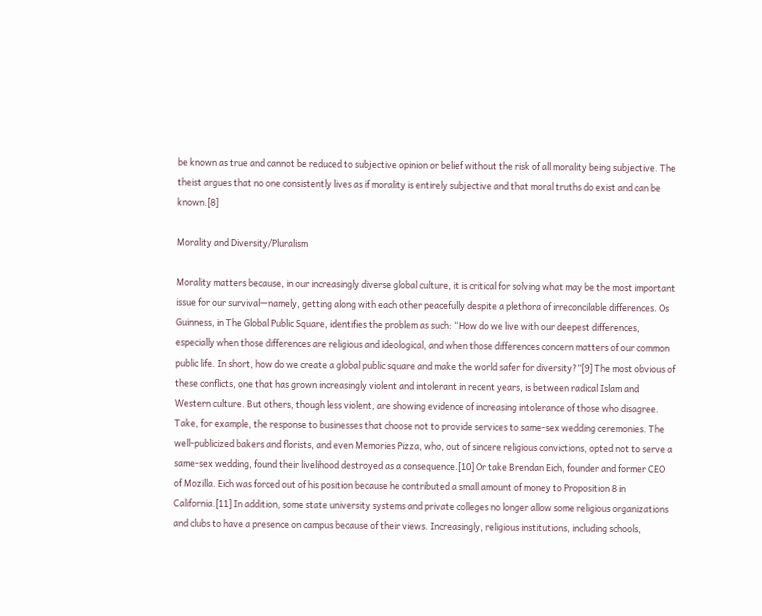be known as true and cannot be reduced to subjective opinion or belief without the risk of all morality being subjective. The theist argues that no one consistently lives as if morality is entirely subjective and that moral truths do exist and can be known.[8]

Morality and Diversity/Pluralism

Morality matters because, in our increasingly diverse global culture, it is critical for solving what may be the most important issue for our survival—namely, getting along with each other peacefully despite a plethora of irreconcilable differences. Os Guinness, in The Global Public Square, identifies the problem as such: “How do we live with our deepest differences, especially when those differences are religious and ideological, and when those differences concern matters of our common public life. In short, how do we create a global public square and make the world safer for diversity?”[9] The most obvious of these conflicts, one that has grown increasingly violent and intolerant in recent years, is between radical Islam and Western culture. But others, though less violent, are showing evidence of increasing intolerance of those who disagree. Take, for example, the response to businesses that choose not to provide services to same-sex wedding ceremonies. The well-publicized bakers and florists, and even Memories Pizza, who, out of sincere religious convictions, opted not to serve a same-sex wedding, found their livelihood destroyed as a consequence.[10] Or take Brendan Eich, founder and former CEO of Mozilla. Eich was forced out of his position because he contributed a small amount of money to Proposition 8 in California.[11] In addition, some state university systems and private colleges no longer allow some religious organizations and clubs to have a presence on campus because of their views. Increasingly, religious institutions, including schools,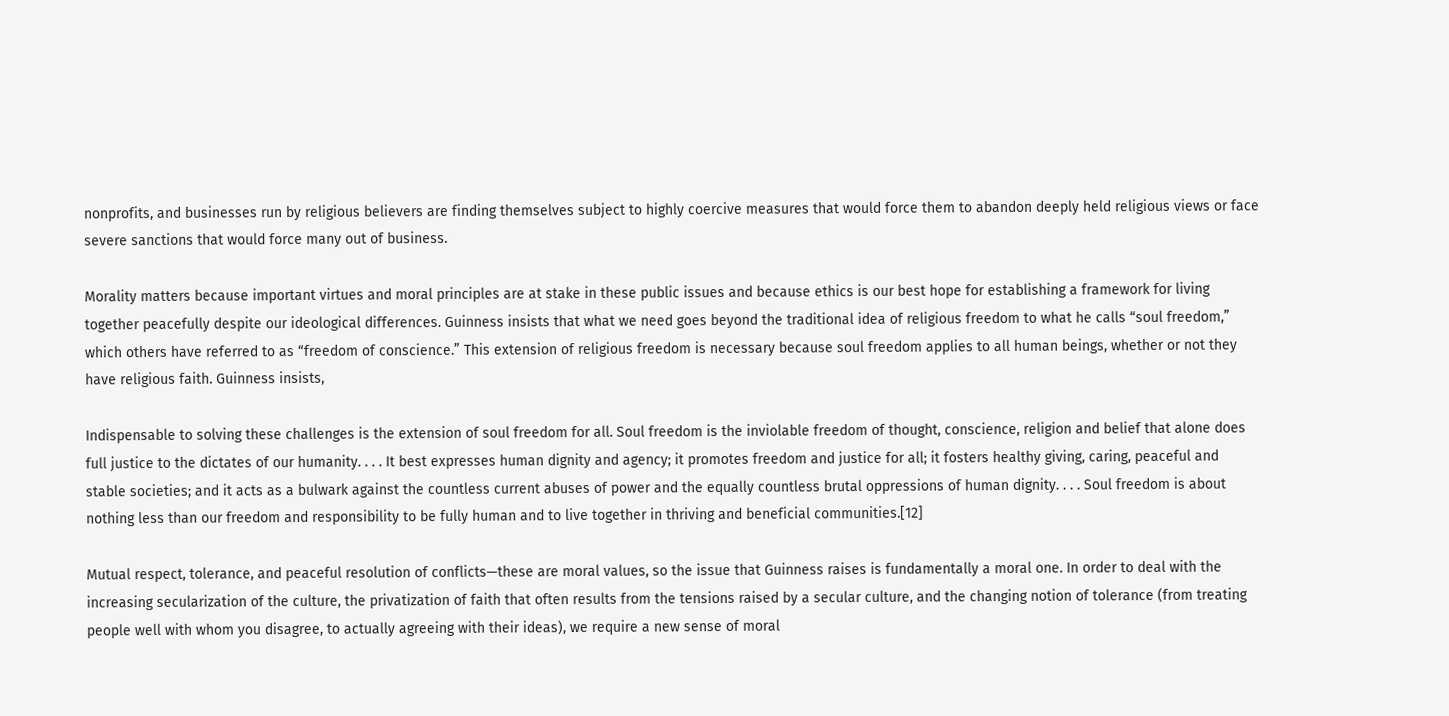nonprofits, and businesses run by religious believers are finding themselves subject to highly coercive measures that would force them to abandon deeply held religious views or face severe sanctions that would force many out of business.

Morality matters because important virtues and moral principles are at stake in these public issues and because ethics is our best hope for establishing a framework for living together peacefully despite our ideological differences. Guinness insists that what we need goes beyond the traditional idea of religious freedom to what he calls “soul freedom,” which others have referred to as “freedom of conscience.” This extension of religious freedom is necessary because soul freedom applies to all human beings, whether or not they have religious faith. Guinness insists,

Indispensable to solving these challenges is the extension of soul freedom for all. Soul freedom is the inviolable freedom of thought, conscience, religion and belief that alone does full justice to the dictates of our humanity. . . . It best expresses human dignity and agency; it promotes freedom and justice for all; it fosters healthy giving, caring, peaceful and stable societies; and it acts as a bulwark against the countless current abuses of power and the equally countless brutal oppressions of human dignity. . . . Soul freedom is about nothing less than our freedom and responsibility to be fully human and to live together in thriving and beneficial communities.[12]

Mutual respect, tolerance, and peaceful resolution of conflicts—these are moral values, so the issue that Guinness raises is fundamentally a moral one. In order to deal with the increasing secularization of the culture, the privatization of faith that often results from the tensions raised by a secular culture, and the changing notion of tolerance (from treating people well with whom you disagree, to actually agreeing with their ideas), we require a new sense of moral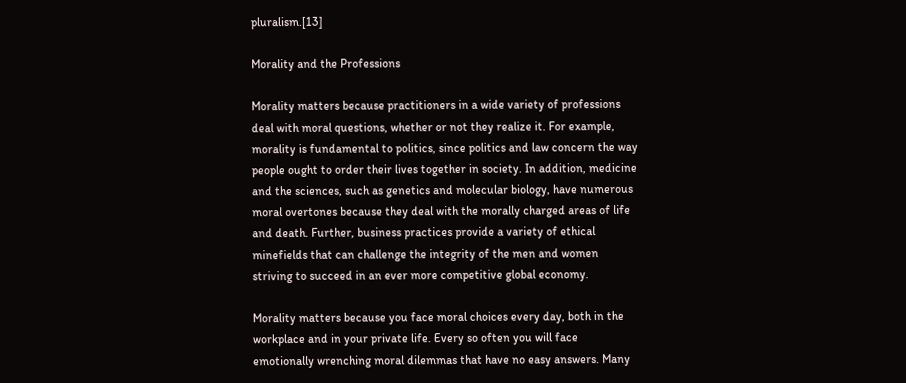pluralism.[13]

Morality and the Professions

Morality matters because practitioners in a wide variety of professions deal with moral questions, whether or not they realize it. For example, morality is fundamental to politics, since politics and law concern the way people ought to order their lives together in society. In addition, medicine and the sciences, such as genetics and molecular biology, have numerous moral overtones because they deal with the morally charged areas of life and death. Further, business practices provide a variety of ethical minefields that can challenge the integrity of the men and women striving to succeed in an ever more competitive global economy.

Morality matters because you face moral choices every day, both in the workplace and in your private life. Every so often you will face emotionally wrenching moral dilemmas that have no easy answers. Many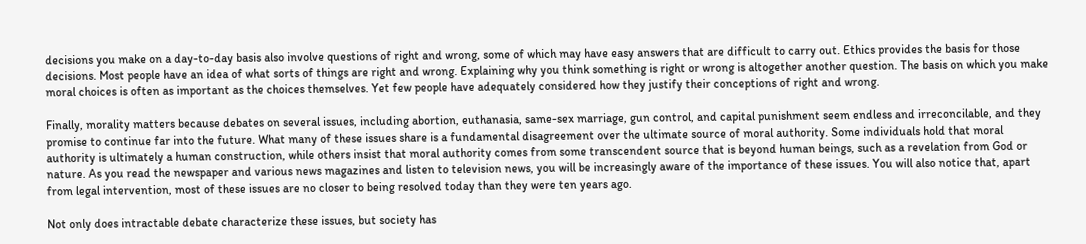decisions you make on a day-to-day basis also involve questions of right and wrong, some of which may have easy answers that are difficult to carry out. Ethics provides the basis for those decisions. Most people have an idea of what sorts of things are right and wrong. Explaining why you think something is right or wrong is altogether another question. The basis on which you make moral choices is often as important as the choices themselves. Yet few people have adequately considered how they justify their conceptions of right and wrong.

Finally, morality matters because debates on several issues, including abortion, euthanasia, same-sex marriage, gun control, and capital punishment seem endless and irreconcilable, and they promise to continue far into the future. What many of these issues share is a fundamental disagreement over the ultimate source of moral authority. Some individuals hold that moral authority is ultimately a human construction, while others insist that moral authority comes from some transcendent source that is beyond human beings, such as a revelation from God or nature. As you read the newspaper and various news magazines and listen to television news, you will be increasingly aware of the importance of these issues. You will also notice that, apart from legal intervention, most of these issues are no closer to being resolved today than they were ten years ago.

Not only does intractable debate characterize these issues, but society has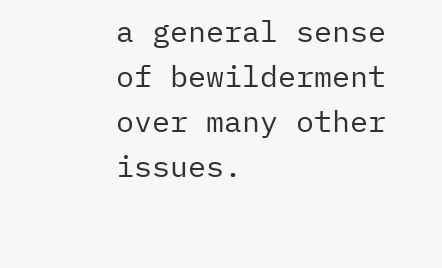a general sense of bewilderment over many other issues.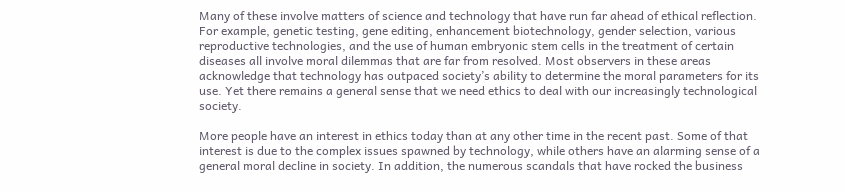Many of these involve matters of science and technology that have run far ahead of ethical reflection. For example, genetic testing, gene editing, enhancement biotechnology, gender selection, various reproductive technologies, and the use of human embryonic stem cells in the treatment of certain diseases all involve moral dilemmas that are far from resolved. Most observers in these areas acknowledge that technology has outpaced society’s ability to determine the moral parameters for its use. Yet there remains a general sense that we need ethics to deal with our increasingly technological society.

More people have an interest in ethics today than at any other time in the recent past. Some of that interest is due to the complex issues spawned by technology, while others have an alarming sense of a general moral decline in society. In addition, the numerous scandals that have rocked the business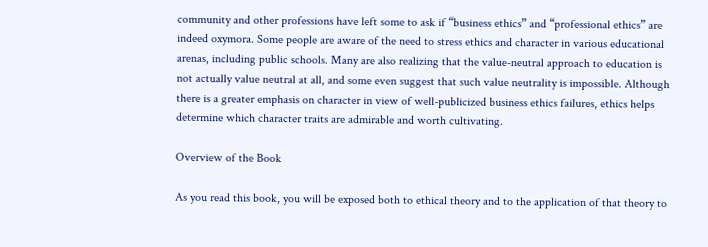community and other professions have left some to ask if “business ethics” and “professional ethics” are indeed oxymora. Some people are aware of the need to stress ethics and character in various educational arenas, including public schools. Many are also realizing that the value-neutral approach to education is not actually value neutral at all, and some even suggest that such value neutrality is impossible. Although there is a greater emphasis on character in view of well-publicized business ethics failures, ethics helps determine which character traits are admirable and worth cultivating.

Overview of the Book

As you read this book, you will be exposed both to ethical theory and to the application of that theory to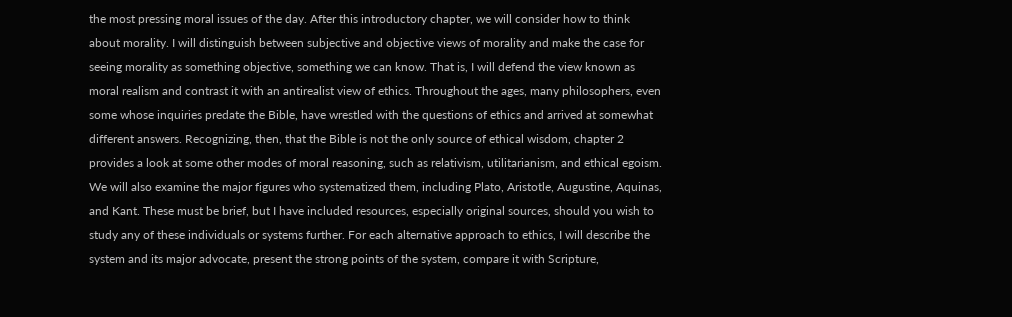the most pressing moral issues of the day. After this introductory chapter, we will consider how to think about morality. I will distinguish between subjective and objective views of morality and make the case for seeing morality as something objective, something we can know. That is, I will defend the view known as moral realism and contrast it with an antirealist view of ethics. Throughout the ages, many philosophers, even some whose inquiries predate the Bible, have wrestled with the questions of ethics and arrived at somewhat different answers. Recognizing, then, that the Bible is not the only source of ethical wisdom, chapter 2 provides a look at some other modes of moral reasoning, such as relativism, utilitarianism, and ethical egoism. We will also examine the major figures who systematized them, including Plato, Aristotle, Augustine, Aquinas, and Kant. These must be brief, but I have included resources, especially original sources, should you wish to study any of these individuals or systems further. For each alternative approach to ethics, I will describe the system and its major advocate, present the strong points of the system, compare it with Scripture,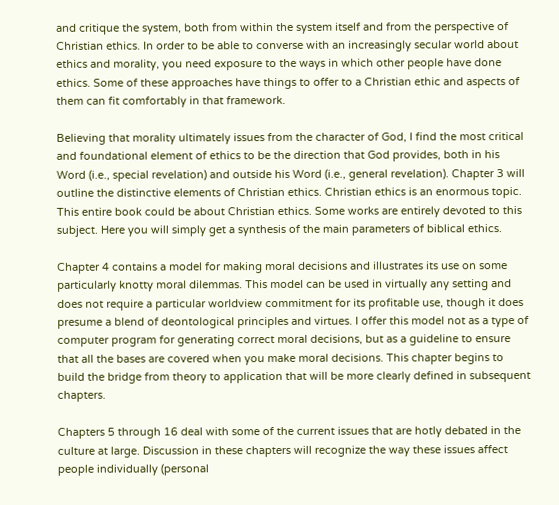and critique the system, both from within the system itself and from the perspective of Christian ethics. In order to be able to converse with an increasingly secular world about ethics and morality, you need exposure to the ways in which other people have done ethics. Some of these approaches have things to offer to a Christian ethic and aspects of them can fit comfortably in that framework.

Believing that morality ultimately issues from the character of God, I find the most critical and foundational element of ethics to be the direction that God provides, both in his Word (i.e., special revelation) and outside his Word (i.e., general revelation). Chapter 3 will outline the distinctive elements of Christian ethics. Christian ethics is an enormous topic. This entire book could be about Christian ethics. Some works are entirely devoted to this subject. Here you will simply get a synthesis of the main parameters of biblical ethics.

Chapter 4 contains a model for making moral decisions and illustrates its use on some particularly knotty moral dilemmas. This model can be used in virtually any setting and does not require a particular worldview commitment for its profitable use, though it does presume a blend of deontological principles and virtues. I offer this model not as a type of computer program for generating correct moral decisions, but as a guideline to ensure that all the bases are covered when you make moral decisions. This chapter begins to build the bridge from theory to application that will be more clearly defined in subsequent chapters.

Chapters 5 through 16 deal with some of the current issues that are hotly debated in the culture at large. Discussion in these chapters will recognize the way these issues affect people individually (personal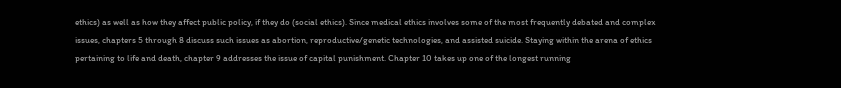ethics) as well as how they affect public policy, if they do (social ethics). Since medical ethics involves some of the most frequently debated and complex issues, chapters 5 through 8 discuss such issues as abortion, reproductive/genetic technologies, and assisted suicide. Staying within the arena of ethics pertaining to life and death, chapter 9 addresses the issue of capital punishment. Chapter 10 takes up one of the longest running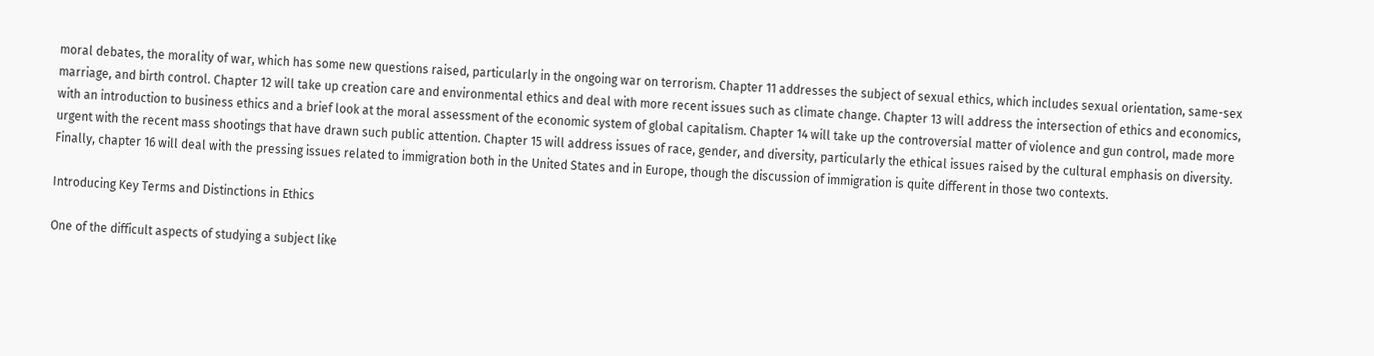moral debates, the morality of war, which has some new questions raised, particularly in the ongoing war on terrorism. Chapter 11 addresses the subject of sexual ethics, which includes sexual orientation, same-sex marriage, and birth control. Chapter 12 will take up creation care and environmental ethics and deal with more recent issues such as climate change. Chapter 13 will address the intersection of ethics and economics, with an introduction to business ethics and a brief look at the moral assessment of the economic system of global capitalism. Chapter 14 will take up the controversial matter of violence and gun control, made more urgent with the recent mass shootings that have drawn such public attention. Chapter 15 will address issues of race, gender, and diversity, particularly the ethical issues raised by the cultural emphasis on diversity. Finally, chapter 16 will deal with the pressing issues related to immigration both in the United States and in Europe, though the discussion of immigration is quite different in those two contexts.

Introducing Key Terms and Distinctions in Ethics

One of the difficult aspects of studying a subject like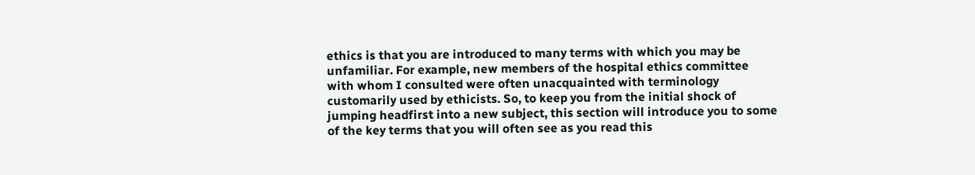ethics is that you are introduced to many terms with which you may be unfamiliar. For example, new members of the hospital ethics committee with whom I consulted were often unacquainted with terminology customarily used by ethicists. So, to keep you from the initial shock of jumping headfirst into a new subject, this section will introduce you to some of the key terms that you will often see as you read this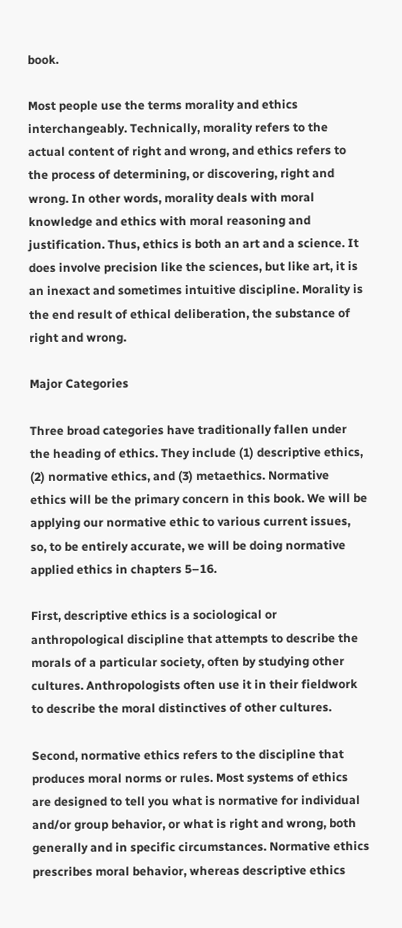book.

Most people use the terms morality and ethics interchangeably. Technically, morality refers to the actual content of right and wrong, and ethics refers to the process of determining, or discovering, right and wrong. In other words, morality deals with moral knowledge and ethics with moral reasoning and justification. Thus, ethics is both an art and a science. It does involve precision like the sciences, but like art, it is an inexact and sometimes intuitive discipline. Morality is the end result of ethical deliberation, the substance of right and wrong.

Major Categories

Three broad categories have traditionally fallen under the heading of ethics. They include (1) descriptive ethics, (2) normative ethics, and (3) metaethics. Normative ethics will be the primary concern in this book. We will be applying our normative ethic to various current issues, so, to be entirely accurate, we will be doing normative applied ethics in chapters 5–16.

First, descriptive ethics is a sociological or anthropological discipline that attempts to describe the morals of a particular society, often by studying other cultures. Anthropologists often use it in their fieldwork to describe the moral distinctives of other cultures.

Second, normative ethics refers to the discipline that produces moral norms or rules. Most systems of ethics are designed to tell you what is normative for individual and/or group behavior, or what is right and wrong, both generally and in specific circumstances. Normative ethics prescribes moral behavior, whereas descriptive ethics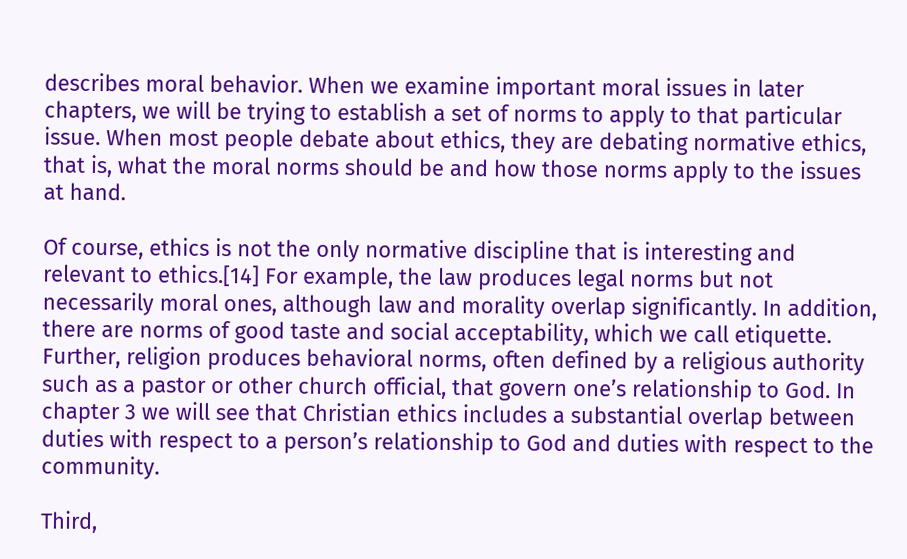describes moral behavior. When we examine important moral issues in later chapters, we will be trying to establish a set of norms to apply to that particular issue. When most people debate about ethics, they are debating normative ethics, that is, what the moral norms should be and how those norms apply to the issues at hand.

Of course, ethics is not the only normative discipline that is interesting and relevant to ethics.[14] For example, the law produces legal norms but not necessarily moral ones, although law and morality overlap significantly. In addition, there are norms of good taste and social acceptability, which we call etiquette. Further, religion produces behavioral norms, often defined by a religious authority such as a pastor or other church official, that govern one’s relationship to God. In chapter 3 we will see that Christian ethics includes a substantial overlap between duties with respect to a person’s relationship to God and duties with respect to the community.

Third,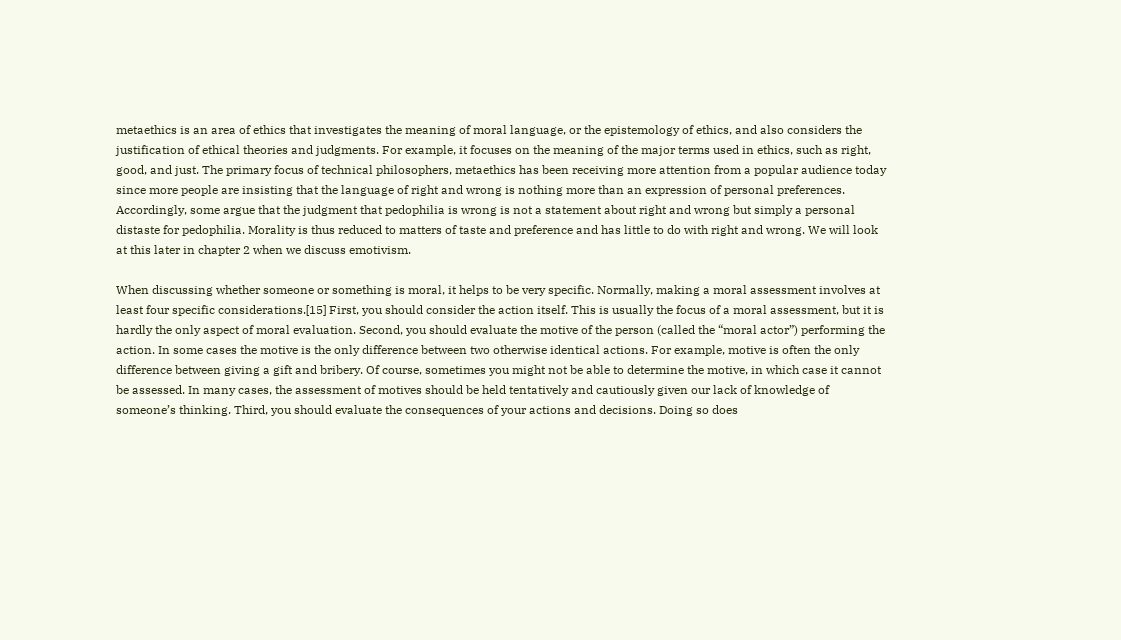metaethics is an area of ethics that investigates the meaning of moral language, or the epistemology of ethics, and also considers the justification of ethical theories and judgments. For example, it focuses on the meaning of the major terms used in ethics, such as right, good, and just. The primary focus of technical philosophers, metaethics has been receiving more attention from a popular audience today since more people are insisting that the language of right and wrong is nothing more than an expression of personal preferences. Accordingly, some argue that the judgment that pedophilia is wrong is not a statement about right and wrong but simply a personal distaste for pedophilia. Morality is thus reduced to matters of taste and preference and has little to do with right and wrong. We will look at this later in chapter 2 when we discuss emotivism.

When discussing whether someone or something is moral, it helps to be very specific. Normally, making a moral assessment involves at least four specific considerations.[15] First, you should consider the action itself. This is usually the focus of a moral assessment, but it is hardly the only aspect of moral evaluation. Second, you should evaluate the motive of the person (called the “moral actor”) performing the action. In some cases the motive is the only difference between two otherwise identical actions. For example, motive is often the only difference between giving a gift and bribery. Of course, sometimes you might not be able to determine the motive, in which case it cannot be assessed. In many cases, the assessment of motives should be held tentatively and cautiously given our lack of knowledge of someone’s thinking. Third, you should evaluate the consequences of your actions and decisions. Doing so does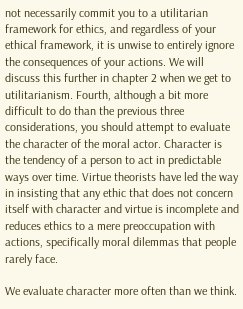not necessarily commit you to a utilitarian framework for ethics, and regardless of your ethical framework, it is unwise to entirely ignore the consequences of your actions. We will discuss this further in chapter 2 when we get to utilitarianism. Fourth, although a bit more difficult to do than the previous three considerations, you should attempt to evaluate the character of the moral actor. Character is the tendency of a person to act in predictable ways over time. Virtue theorists have led the way in insisting that any ethic that does not concern itself with character and virtue is incomplete and reduces ethics to a mere preoccupation with actions, specifically moral dilemmas that people rarely face.

We evaluate character more often than we think.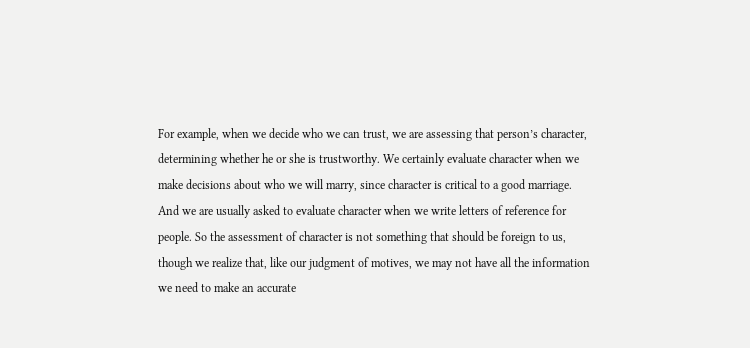For example, when we decide who we can trust, we are assessing that person’s character, determining whether he or she is trustworthy. We certainly evaluate character when we make decisions about who we will marry, since character is critical to a good marriage. And we are usually asked to evaluate character when we write letters of reference for people. So the assessment of character is not something that should be foreign to us, though we realize that, like our judgment of motives, we may not have all the information we need to make an accurate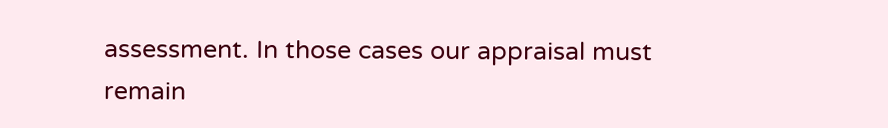assessment. In those cases our appraisal must remain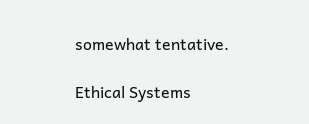somewhat tentative.

Ethical Systems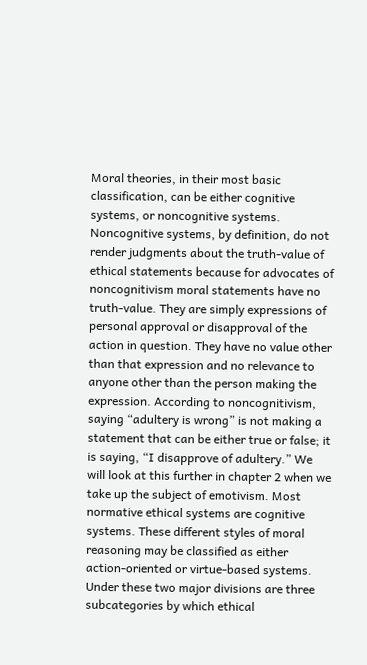Moral theories, in their most basic classification, can be either cognitive systems, or noncognitive systems. Noncognitive systems, by definition, do not render judgments about the truth-value of ethical statements because for advocates of noncognitivism moral statements have no truth-value. They are simply expressions of personal approval or disapproval of the action in question. They have no value other than that expression and no relevance to anyone other than the person making the expression. According to noncognitivism, saying “adultery is wrong” is not making a statement that can be either true or false; it is saying, “I disapprove of adultery.” We will look at this further in chapter 2 when we take up the subject of emotivism. Most normative ethical systems are cognitive systems. These different styles of moral reasoning may be classified as either action-oriented or virtue-based systems. Under these two major divisions are three subcategories by which ethical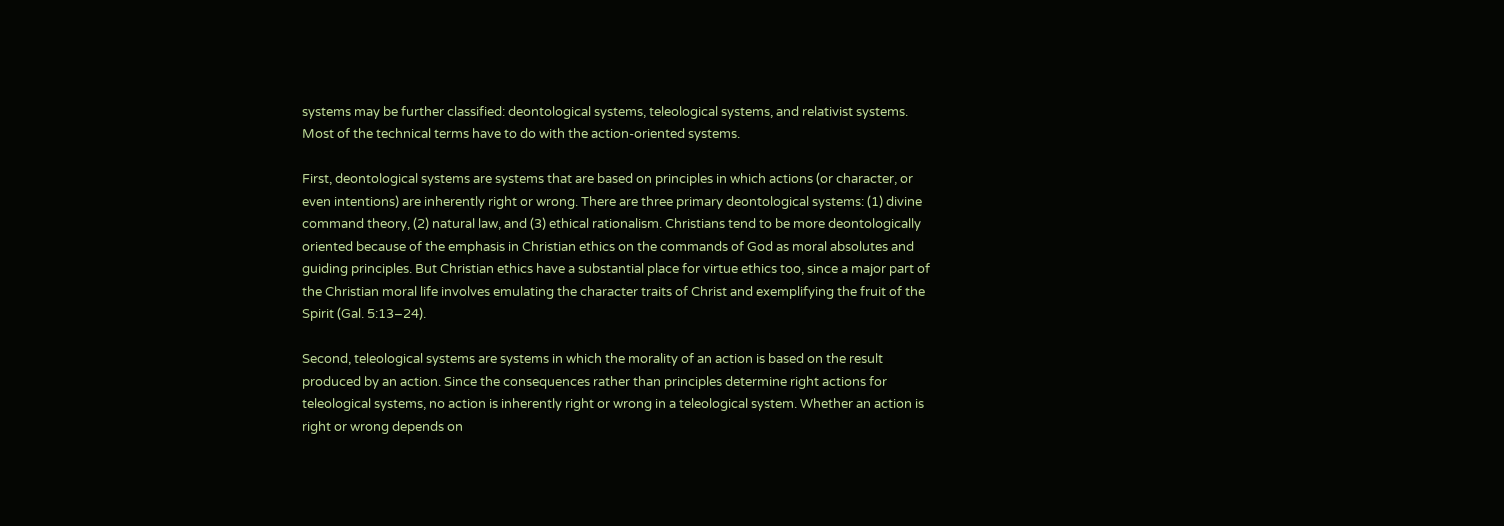systems may be further classified: deontological systems, teleological systems, and relativist systems. Most of the technical terms have to do with the action-oriented systems.

First, deontological systems are systems that are based on principles in which actions (or character, or even intentions) are inherently right or wrong. There are three primary deontological systems: (1) divine command theory, (2) natural law, and (3) ethical rationalism. Christians tend to be more deontologically oriented because of the emphasis in Christian ethics on the commands of God as moral absolutes and guiding principles. But Christian ethics have a substantial place for virtue ethics too, since a major part of the Christian moral life involves emulating the character traits of Christ and exemplifying the fruit of the Spirit (Gal. 5:13–24).

Second, teleological systems are systems in which the morality of an action is based on the result produced by an action. Since the consequences rather than principles determine right actions for teleological systems, no action is inherently right or wrong in a teleological system. Whether an action is right or wrong depends on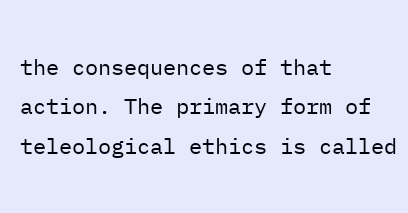the consequences of that action. The primary form of teleological ethics is called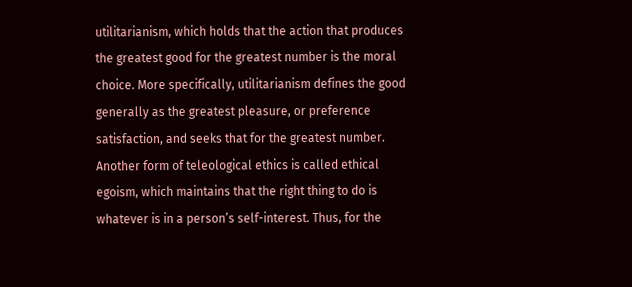utilitarianism, which holds that the action that produces the greatest good for the greatest number is the moral choice. More specifically, utilitarianism defines the good generally as the greatest pleasure, or preference satisfaction, and seeks that for the greatest number. Another form of teleological ethics is called ethical egoism, which maintains that the right thing to do is whatever is in a person’s self-interest. Thus, for the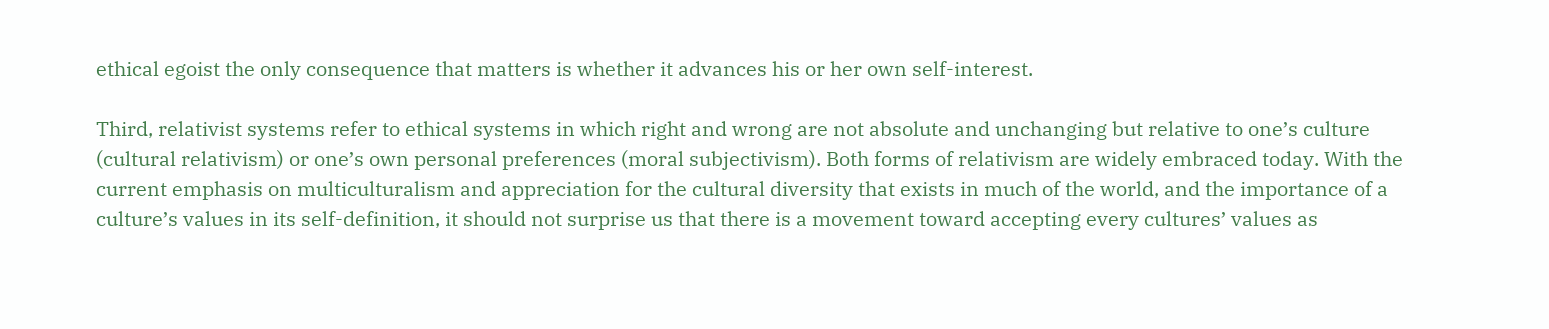ethical egoist the only consequence that matters is whether it advances his or her own self-interest.

Third, relativist systems refer to ethical systems in which right and wrong are not absolute and unchanging but relative to one’s culture (cultural relativism) or one’s own personal preferences (moral subjectivism). Both forms of relativism are widely embraced today. With the current emphasis on multiculturalism and appreciation for the cultural diversity that exists in much of the world, and the importance of a culture’s values in its self-definition, it should not surprise us that there is a movement toward accepting every cultures’ values as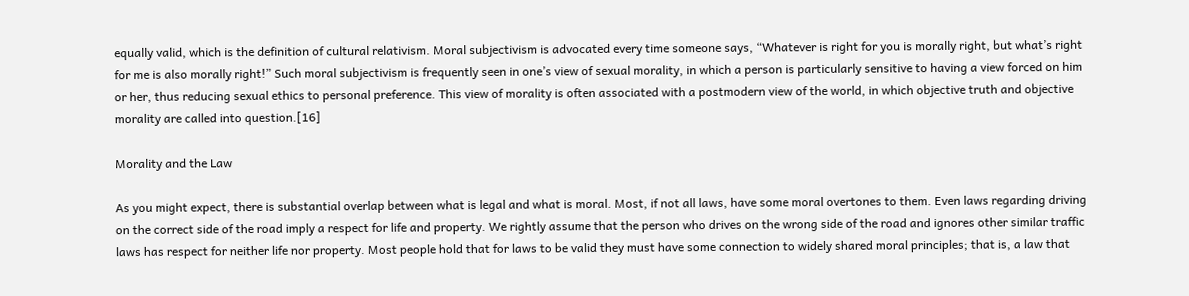equally valid, which is the definition of cultural relativism. Moral subjectivism is advocated every time someone says, “Whatever is right for you is morally right, but what’s right for me is also morally right!” Such moral subjectivism is frequently seen in one’s view of sexual morality, in which a person is particularly sensitive to having a view forced on him or her, thus reducing sexual ethics to personal preference. This view of morality is often associated with a postmodern view of the world, in which objective truth and objective morality are called into question.[16]

Morality and the Law

As you might expect, there is substantial overlap between what is legal and what is moral. Most, if not all laws, have some moral overtones to them. Even laws regarding driving on the correct side of the road imply a respect for life and property. We rightly assume that the person who drives on the wrong side of the road and ignores other similar traffic laws has respect for neither life nor property. Most people hold that for laws to be valid they must have some connection to widely shared moral principles; that is, a law that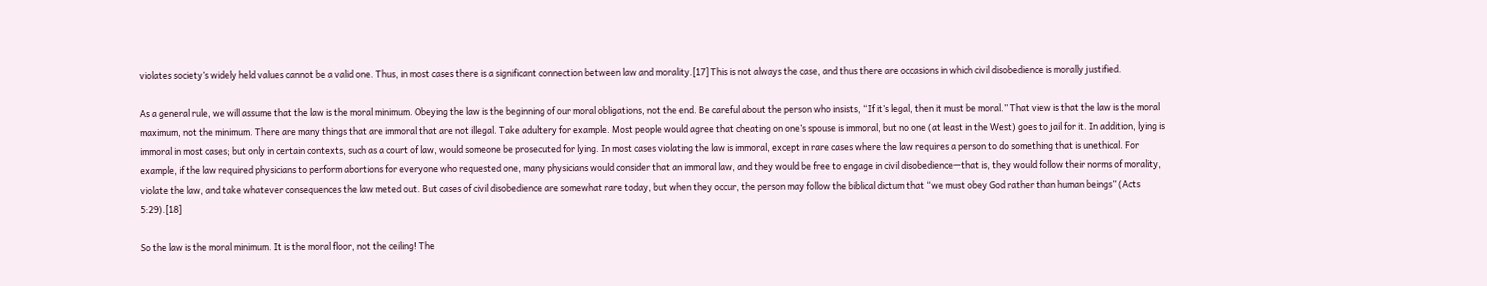violates society’s widely held values cannot be a valid one. Thus, in most cases there is a significant connection between law and morality.[17] This is not always the case, and thus there are occasions in which civil disobedience is morally justified.

As a general rule, we will assume that the law is the moral minimum. Obeying the law is the beginning of our moral obligations, not the end. Be careful about the person who insists, “If it’s legal, then it must be moral.” That view is that the law is the moral maximum, not the minimum. There are many things that are immoral that are not illegal. Take adultery for example. Most people would agree that cheating on one’s spouse is immoral, but no one (at least in the West) goes to jail for it. In addition, lying is immoral in most cases; but only in certain contexts, such as a court of law, would someone be prosecuted for lying. In most cases violating the law is immoral, except in rare cases where the law requires a person to do something that is unethical. For example, if the law required physicians to perform abortions for everyone who requested one, many physicians would consider that an immoral law, and they would be free to engage in civil disobedience—that is, they would follow their norms of morality, violate the law, and take whatever consequences the law meted out. But cases of civil disobedience are somewhat rare today, but when they occur, the person may follow the biblical dictum that “we must obey God rather than human beings” (Acts 5:29).[18]

So the law is the moral minimum. It is the moral floor, not the ceiling! The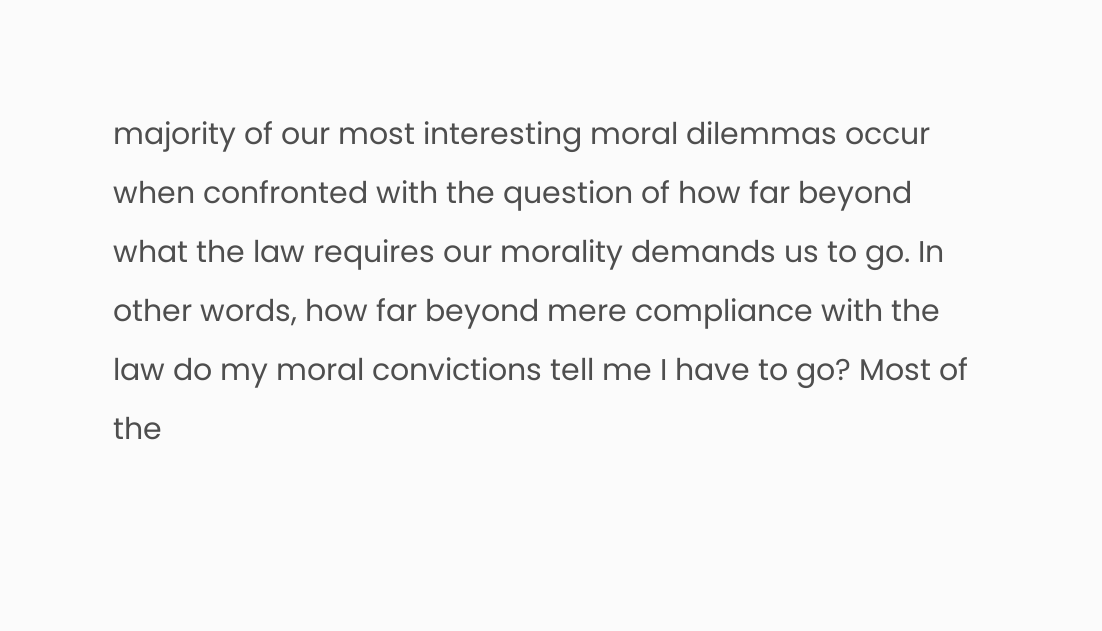majority of our most interesting moral dilemmas occur when confronted with the question of how far beyond what the law requires our morality demands us to go. In other words, how far beyond mere compliance with the law do my moral convictions tell me I have to go? Most of the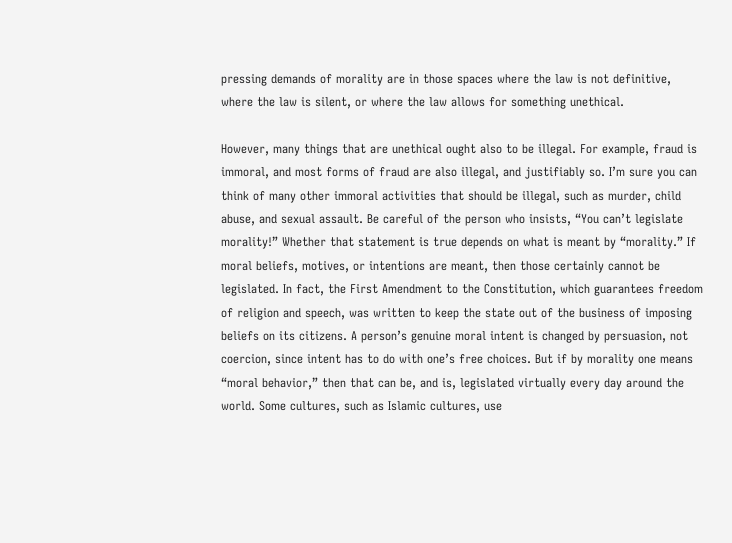pressing demands of morality are in those spaces where the law is not definitive, where the law is silent, or where the law allows for something unethical.

However, many things that are unethical ought also to be illegal. For example, fraud is immoral, and most forms of fraud are also illegal, and justifiably so. I’m sure you can think of many other immoral activities that should be illegal, such as murder, child abuse, and sexual assault. Be careful of the person who insists, “You can’t legislate morality!” Whether that statement is true depends on what is meant by “morality.” If moral beliefs, motives, or intentions are meant, then those certainly cannot be legislated. In fact, the First Amendment to the Constitution, which guarantees freedom of religion and speech, was written to keep the state out of the business of imposing beliefs on its citizens. A person’s genuine moral intent is changed by persuasion, not coercion, since intent has to do with one’s free choices. But if by morality one means “moral behavior,” then that can be, and is, legislated virtually every day around the world. Some cultures, such as Islamic cultures, use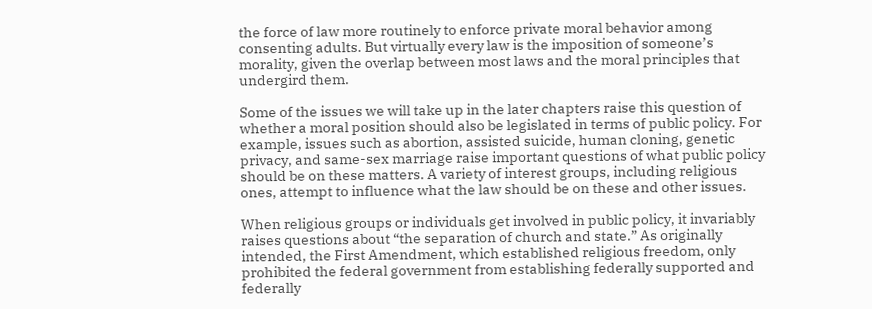the force of law more routinely to enforce private moral behavior among consenting adults. But virtually every law is the imposition of someone’s morality, given the overlap between most laws and the moral principles that undergird them.

Some of the issues we will take up in the later chapters raise this question of whether a moral position should also be legislated in terms of public policy. For example, issues such as abortion, assisted suicide, human cloning, genetic privacy, and same-sex marriage raise important questions of what public policy should be on these matters. A variety of interest groups, including religious ones, attempt to influence what the law should be on these and other issues.

When religious groups or individuals get involved in public policy, it invariably raises questions about “the separation of church and state.” As originally intended, the First Amendment, which established religious freedom, only prohibited the federal government from establishing federally supported and federally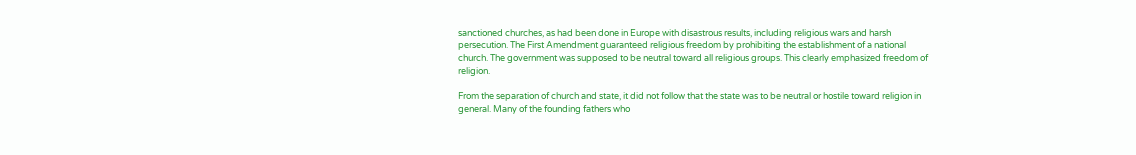sanctioned churches, as had been done in Europe with disastrous results, including religious wars and harsh persecution. The First Amendment guaranteed religious freedom by prohibiting the establishment of a national church. The government was supposed to be neutral toward all religious groups. This clearly emphasized freedom of religion.

From the separation of church and state, it did not follow that the state was to be neutral or hostile toward religion in general. Many of the founding fathers who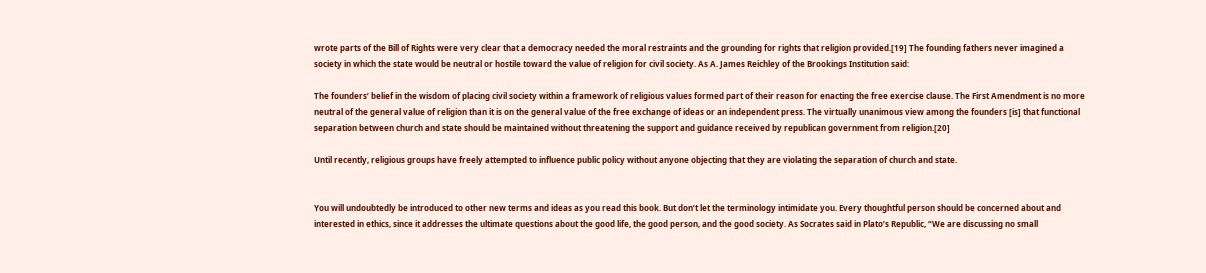wrote parts of the Bill of Rights were very clear that a democracy needed the moral restraints and the grounding for rights that religion provided.[19] The founding fathers never imagined a society in which the state would be neutral or hostile toward the value of religion for civil society. As A. James Reichley of the Brookings Institution said:

The founders’ belief in the wisdom of placing civil society within a framework of religious values formed part of their reason for enacting the free exercise clause. The First Amendment is no more neutral of the general value of religion than it is on the general value of the free exchange of ideas or an independent press. The virtually unanimous view among the founders [is] that functional separation between church and state should be maintained without threatening the support and guidance received by republican government from religion.[20]

Until recently, religious groups have freely attempted to influence public policy without anyone objecting that they are violating the separation of church and state.


You will undoubtedly be introduced to other new terms and ideas as you read this book. But don’t let the terminology intimidate you. Every thoughtful person should be concerned about and interested in ethics, since it addresses the ultimate questions about the good life, the good person, and the good society. As Socrates said in Plato’s Republic, “We are discussing no small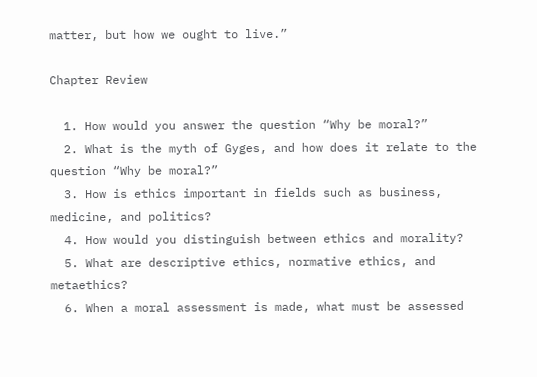matter, but how we ought to live.”

Chapter Review

  1. How would you answer the question “Why be moral?”
  2. What is the myth of Gyges, and how does it relate to the question “Why be moral?”
  3. How is ethics important in fields such as business, medicine, and politics?
  4. How would you distinguish between ethics and morality?
  5. What are descriptive ethics, normative ethics, and metaethics?
  6. When a moral assessment is made, what must be assessed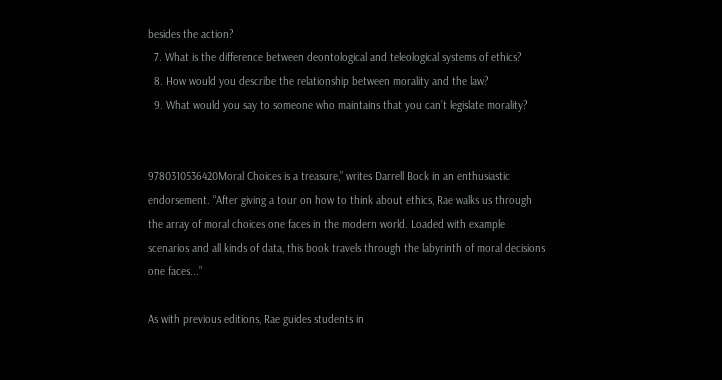besides the action?
  7. What is the difference between deontological and teleological systems of ethics?
  8. How would you describe the relationship between morality and the law?
  9. What would you say to someone who maintains that you can’t legislate morality?


9780310536420Moral Choices is a treasure,” writes Darrell Bock in an enthusiastic endorsement. “After giving a tour on how to think about ethics, Rae walks us through the array of moral choices one faces in the modern world. Loaded with example scenarios and all kinds of data, this book travels through the labyrinth of moral decisions one faces...”

As with previous editions, Rae guides students in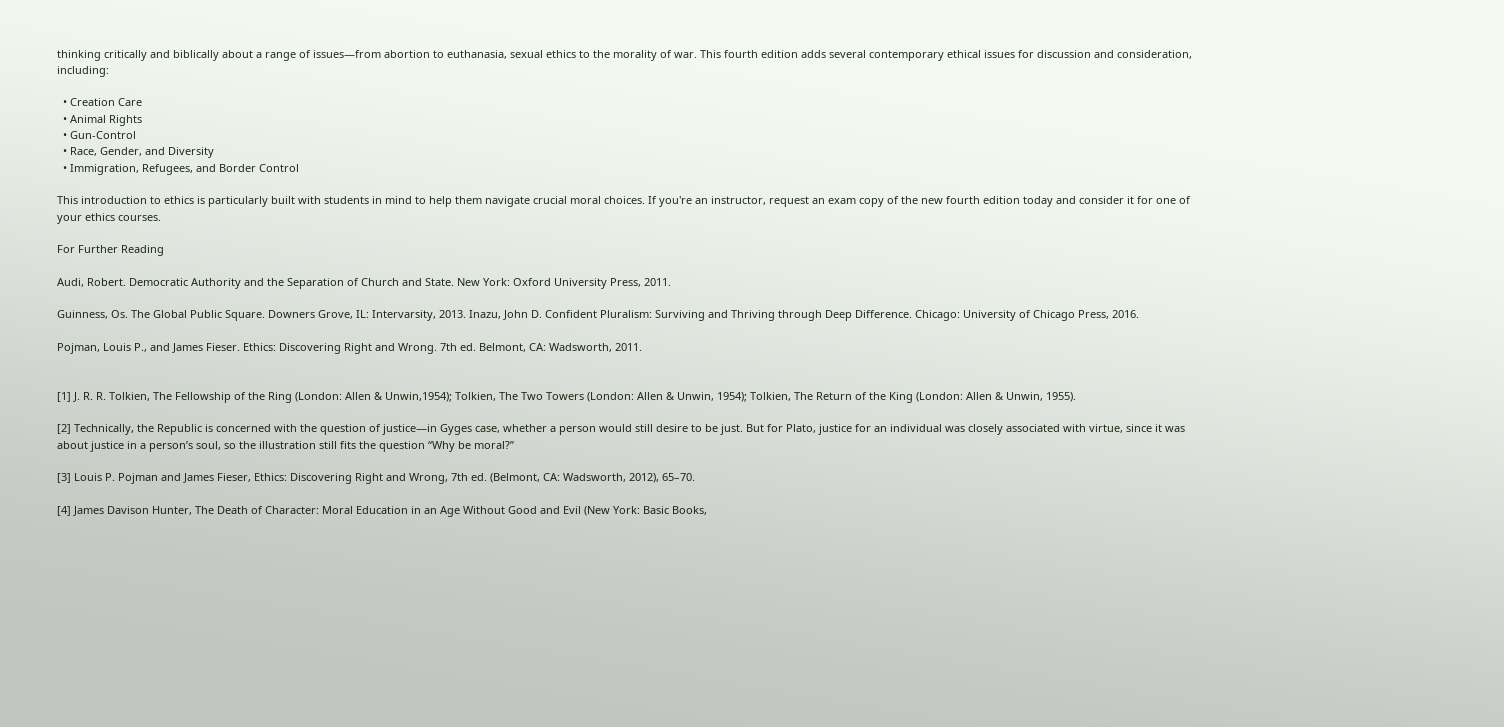thinking critically and biblically about a range of issues—from abortion to euthanasia, sexual ethics to the morality of war. This fourth edition adds several contemporary ethical issues for discussion and consideration, including:

  • Creation Care
  • Animal Rights
  • Gun-Control
  • Race, Gender, and Diversity
  • Immigration, Refugees, and Border Control

This introduction to ethics is particularly built with students in mind to help them navigate crucial moral choices. If you're an instructor, request an exam copy of the new fourth edition today and consider it for one of your ethics courses.

For Further Reading

Audi, Robert. Democratic Authority and the Separation of Church and State. New York: Oxford University Press, 2011.

Guinness, Os. The Global Public Square. Downers Grove, IL: Intervarsity, 2013. Inazu, John D. Confident Pluralism: Surviving and Thriving through Deep Difference. Chicago: University of Chicago Press, 2016.

Pojman, Louis P., and James Fieser. Ethics: Discovering Right and Wrong. 7th ed. Belmont, CA: Wadsworth, 2011.


[1] J. R. R. Tolkien, The Fellowship of the Ring (London: Allen & Unwin,1954); Tolkien, The Two Towers (London: Allen & Unwin, 1954); Tolkien, The Return of the King (London: Allen & Unwin, 1955).

[2] Technically, the Republic is concerned with the question of justice—in Gyges case, whether a person would still desire to be just. But for Plato, justice for an individual was closely associated with virtue, since it was about justice in a person’s soul, so the illustration still fits the question “Why be moral?”

[3] Louis P. Pojman and James Fieser, Ethics: Discovering Right and Wrong, 7th ed. (Belmont, CA: Wadsworth, 2012), 65–70.

[4] James Davison Hunter, The Death of Character: Moral Education in an Age Without Good and Evil (New York: Basic Books,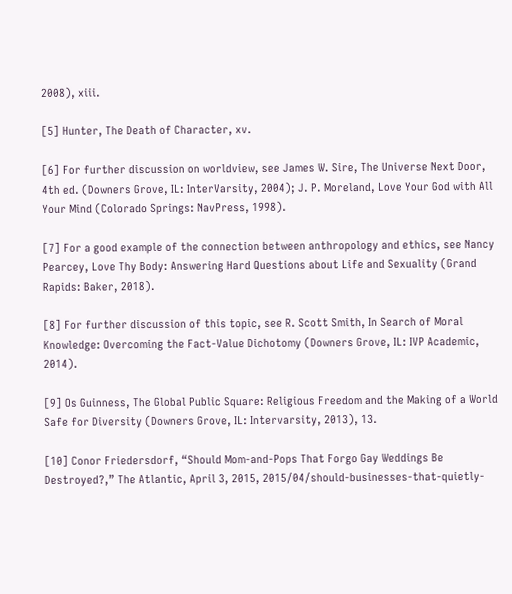2008), xiii.

[5] Hunter, The Death of Character, xv.

[6] For further discussion on worldview, see James W. Sire, The Universe Next Door, 4th ed. (Downers Grove, IL: InterVarsity, 2004); J. P. Moreland, Love Your God with All Your Mind (Colorado Springs: NavPress, 1998).

[7] For a good example of the connection between anthropology and ethics, see Nancy Pearcey, Love Thy Body: Answering Hard Questions about Life and Sexuality (Grand Rapids: Baker, 2018).

[8] For further discussion of this topic, see R. Scott Smith, In Search of Moral Knowledge: Overcoming the Fact-Value Dichotomy (Downers Grove, IL: IVP Academic, 2014).

[9] Os Guinness, The Global Public Square: Religious Freedom and the Making of a World Safe for Diversity (Downers Grove, IL: Intervarsity, 2013), 13.

[10] Conor Friedersdorf, “Should Mom-and-Pops That Forgo Gay Weddings Be Destroyed?,” The Atlantic, April 3, 2015, 2015/04/should-businesses-that-quietly-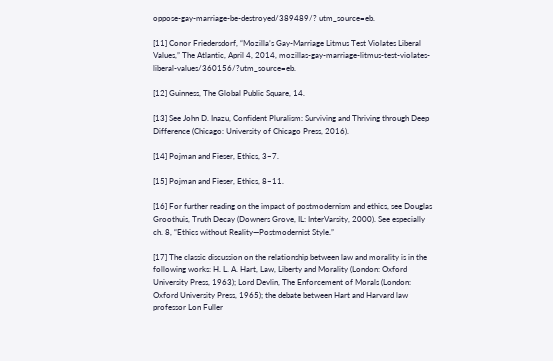oppose-gay-marriage-be-destroyed/389489/? utm_source=eb.

[11] Conor Friedersdorf, “Mozilla’s Gay-Marriage Litmus Test Violates Liberal Values,” The Atlantic, April 4, 2014, mozillas-gay-marriage-litmus-test-violates-liberal-values/360156/?utm_source=eb.

[12] Guinness, The Global Public Square, 14.

[13] See John D. Inazu, Confident Pluralism: Surviving and Thriving through Deep Difference (Chicago: University of Chicago Press, 2016).

[14] Pojman and Fieser, Ethics, 3–7.

[15] Pojman and Fieser, Ethics, 8–11.

[16] For further reading on the impact of postmodernism and ethics, see Douglas Groothuis, Truth Decay (Downers Grove, IL: InterVarsity, 2000). See especially ch. 8, “Ethics without Reality—Postmodernist Style.”

[17] The classic discussion on the relationship between law and morality is in the following works: H. L. A. Hart, Law, Liberty and Morality (London: Oxford University Press, 1963); Lord Devlin, The Enforcement of Morals (London: Oxford University Press, 1965); the debate between Hart and Harvard law professor Lon Fuller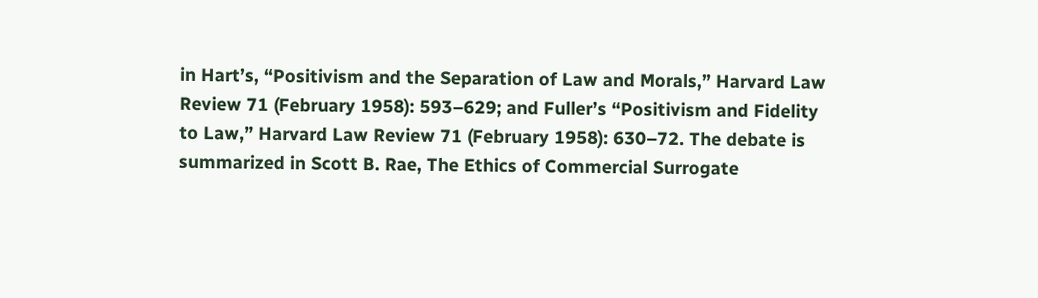in Hart’s, “Positivism and the Separation of Law and Morals,” Harvard Law Review 71 (February 1958): 593–629; and Fuller’s “Positivism and Fidelity to Law,” Harvard Law Review 71 (February 1958): 630–72. The debate is summarized in Scott B. Rae, The Ethics of Commercial Surrogate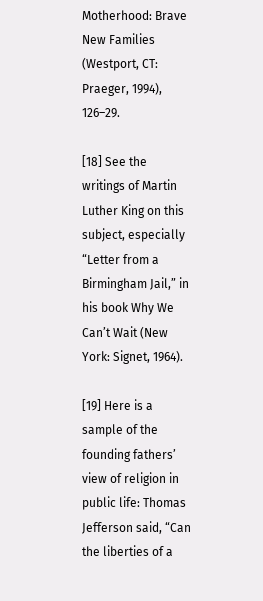Motherhood: Brave New Families (Westport, CT: Praeger, 1994), 126–29.

[18] See the writings of Martin Luther King on this subject, especially “Letter from a Birmingham Jail,” in his book Why We Can’t Wait (New York: Signet, 1964).

[19] Here is a sample of the founding fathers’ view of religion in public life: Thomas Jefferson said, “Can the liberties of a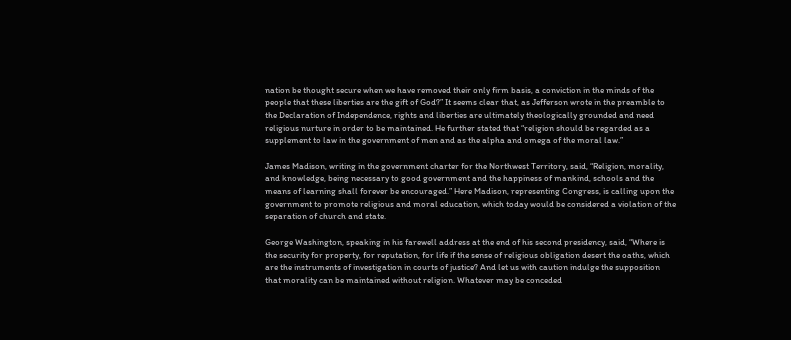nation be thought secure when we have removed their only firm basis, a conviction in the minds of the people that these liberties are the gift of God?” It seems clear that, as Jefferson wrote in the preamble to the Declaration of Independence, rights and liberties are ultimately theologically grounded and need religious nurture in order to be maintained. He further stated that “religion should be regarded as a supplement to law in the government of men and as the alpha and omega of the moral law.”

James Madison, writing in the government charter for the Northwest Territory, said, “Religion, morality, and knowledge, being necessary to good government and the happiness of mankind, schools and the means of learning shall forever be encouraged.” Here Madison, representing Congress, is calling upon the government to promote religious and moral education, which today would be considered a violation of the separation of church and state.

George Washington, speaking in his farewell address at the end of his second presidency, said, “Where is the security for property, for reputation, for life if the sense of religious obligation desert the oaths, which are the instruments of investigation in courts of justice? And let us with caution indulge the supposition that morality can be maintained without religion. Whatever may be conceded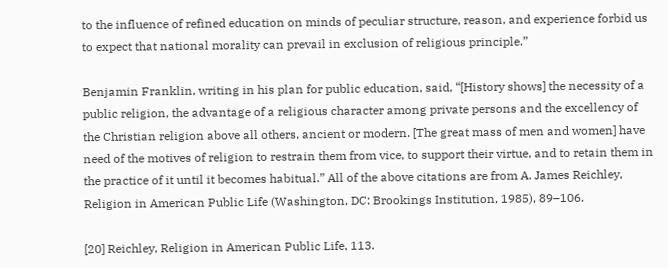to the influence of refined education on minds of peculiar structure, reason, and experience forbid us to expect that national morality can prevail in exclusion of religious principle.”

Benjamin Franklin, writing in his plan for public education, said, “[History shows] the necessity of a public religion, the advantage of a religious character among private persons and the excellency of the Christian religion above all others, ancient or modern. [The great mass of men and women] have need of the motives of religion to restrain them from vice, to support their virtue, and to retain them in the practice of it until it becomes habitual.” All of the above citations are from A. James Reichley, Religion in American Public Life (Washington, DC: Brookings Institution, 1985), 89–106.

[20] Reichley, Religion in American Public Life, 113.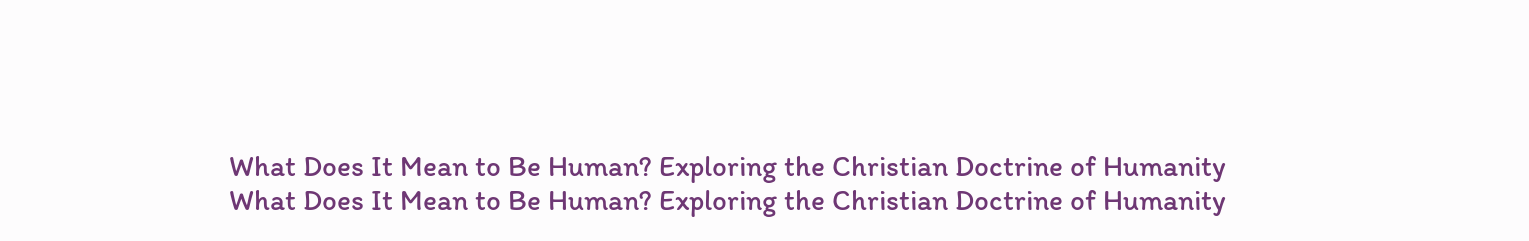What Does It Mean to Be Human? Exploring the Christian Doctrine of Humanity
What Does It Mean to Be Human? Exploring the Christian Doctrine of Humanity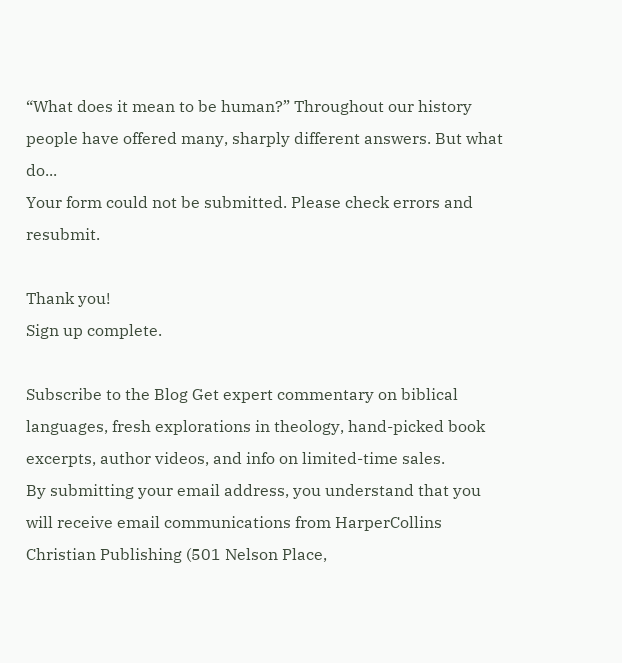“What does it mean to be human?” Throughout our history people have offered many, sharply different answers. But what do...
Your form could not be submitted. Please check errors and resubmit.

Thank you!
Sign up complete.

Subscribe to the Blog Get expert commentary on biblical languages, fresh explorations in theology, hand-picked book excerpts, author videos, and info on limited-time sales.
By submitting your email address, you understand that you will receive email communications from HarperCollins Christian Publishing (501 Nelson Place,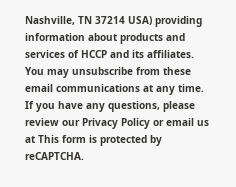Nashville, TN 37214 USA) providing information about products and services of HCCP and its affiliates. You may unsubscribe from these email communications at any time. If you have any questions, please review our Privacy Policy or email us at This form is protected by reCAPTCHA.